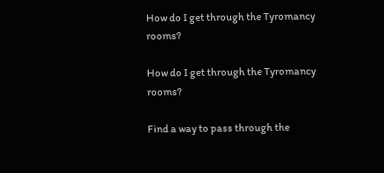How do I get through the Tyromancy rooms?

How do I get through the Tyromancy rooms?

Find a way to pass through the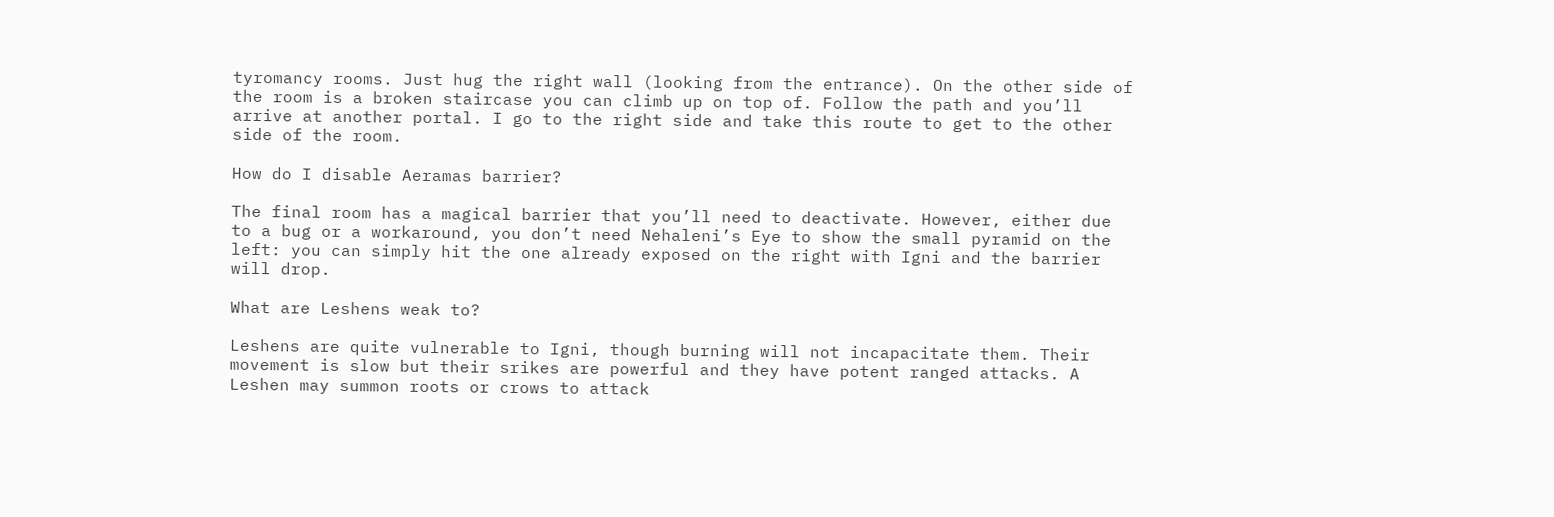tyromancy rooms. Just hug the right wall (looking from the entrance). On the other side of the room is a broken staircase you can climb up on top of. Follow the path and you’ll arrive at another portal. I go to the right side and take this route to get to the other side of the room.

How do I disable Aeramas barrier?

The final room has a magical barrier that you’ll need to deactivate. However, either due to a bug or a workaround, you don’t need Nehaleni’s Eye to show the small pyramid on the left: you can simply hit the one already exposed on the right with Igni and the barrier will drop.

What are Leshens weak to?

Leshens are quite vulnerable to Igni, though burning will not incapacitate them. Their movement is slow but their srikes are powerful and they have potent ranged attacks. A Leshen may summon roots or crows to attack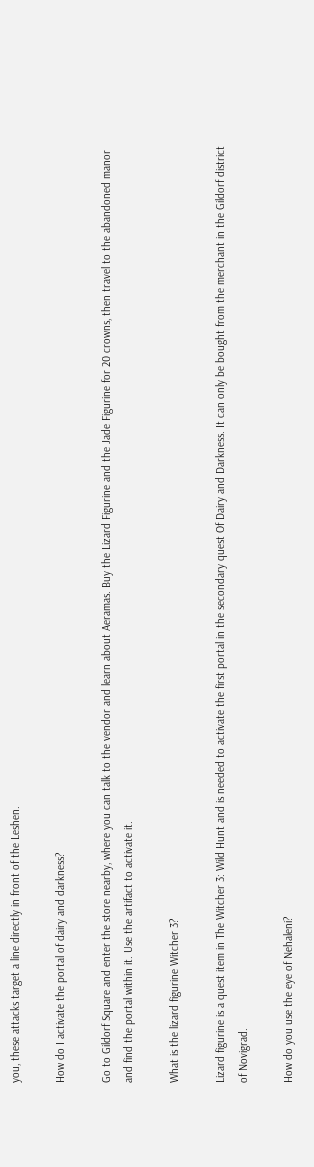you, these attacks target a line directly in front of the Leshen.

How do I activate the portal of dairy and darkness?

Go to Gildorf Square and enter the store nearby, where you can talk to the vendor and learn about Aeramas. Buy the Lizard Figurine and the Jade Figurine for 20 crowns, then travel to the abandoned manor and find the portal within it. Use the artifact to activate it.

What is the lizard figurine Witcher 3?

Lizard figurine is a quest item in The Witcher 3: Wild Hunt and is needed to activate the first portal in the secondary quest Of Dairy and Darkness. It can only be bought from the merchant in the Gildorf district of Novigrad.

How do you use the eye of Nehaleni?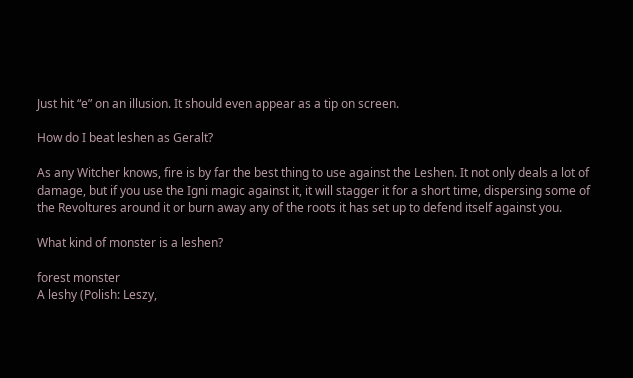Just hit “e” on an illusion. It should even appear as a tip on screen.

How do I beat leshen as Geralt?

As any Witcher knows, fire is by far the best thing to use against the Leshen. It not only deals a lot of damage, but if you use the Igni magic against it, it will stagger it for a short time, dispersing some of the Revoltures around it or burn away any of the roots it has set up to defend itself against you.

What kind of monster is a leshen?

forest monster
A leshy (Polish: Leszy,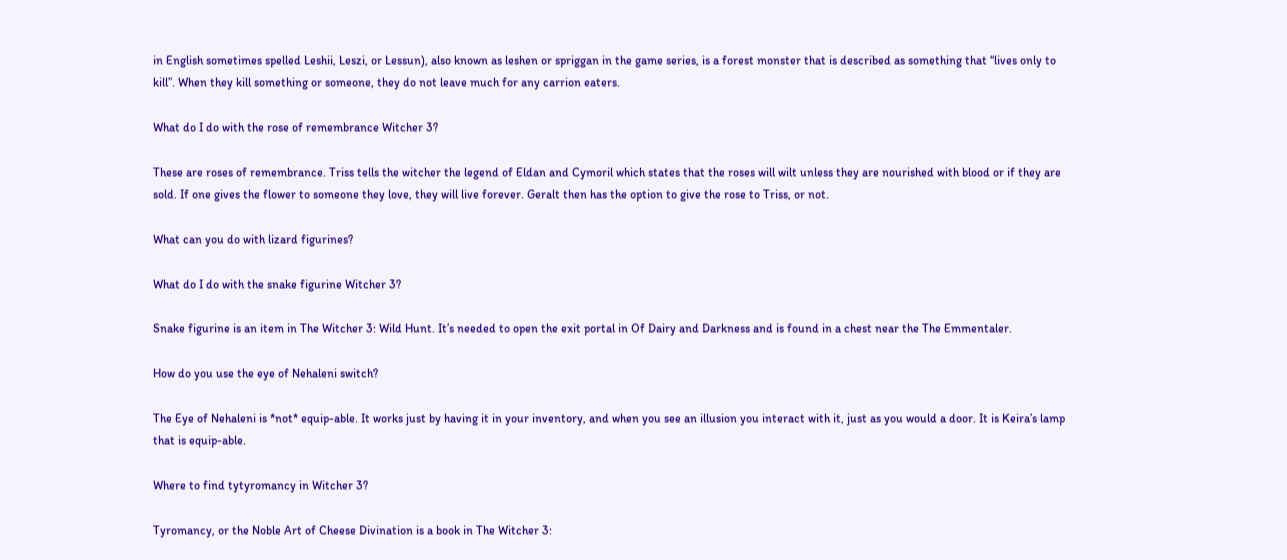in English sometimes spelled Leshii, Leszi, or Lessun), also known as leshen or spriggan in the game series, is a forest monster that is described as something that “lives only to kill”. When they kill something or someone, they do not leave much for any carrion eaters.

What do I do with the rose of remembrance Witcher 3?

These are roses of remembrance. Triss tells the witcher the legend of Eldan and Cymoril which states that the roses will wilt unless they are nourished with blood or if they are sold. If one gives the flower to someone they love, they will live forever. Geralt then has the option to give the rose to Triss, or not.

What can you do with lizard figurines?

What do I do with the snake figurine Witcher 3?

Snake figurine is an item in The Witcher 3: Wild Hunt. It’s needed to open the exit portal in Of Dairy and Darkness and is found in a chest near the The Emmentaler.

How do you use the eye of Nehaleni switch?

The Eye of Nehaleni is *not* equip-able. It works just by having it in your inventory, and when you see an illusion you interact with it, just as you would a door. It is Keira’s lamp that is equip-able.

Where to find tytyromancy in Witcher 3?

Tyromancy, or the Noble Art of Cheese Divination is a book in The Witcher 3: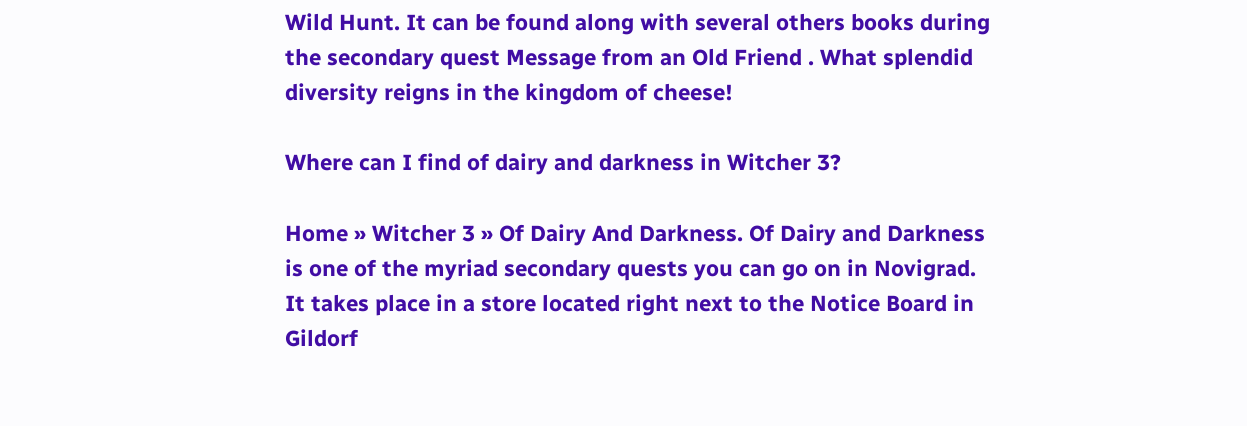Wild Hunt. It can be found along with several others books during the secondary quest Message from an Old Friend . What splendid diversity reigns in the kingdom of cheese!

Where can I find of dairy and darkness in Witcher 3?

Home » Witcher 3 » Of Dairy And Darkness. Of Dairy and Darkness is one of the myriad secondary quests you can go on in Novigrad. It takes place in a store located right next to the Notice Board in Gildorf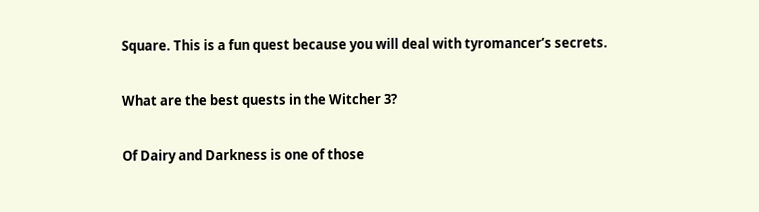Square. This is a fun quest because you will deal with tyromancer’s secrets.

What are the best quests in the Witcher 3?

Of Dairy and Darkness is one of those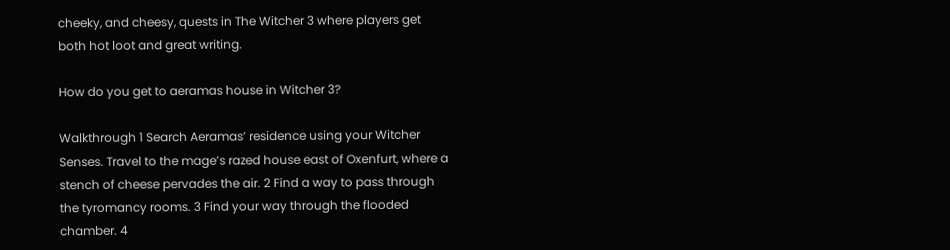cheeky, and cheesy, quests in The Witcher 3 where players get both hot loot and great writing.

How do you get to aeramas house in Witcher 3?

Walkthrough 1 Search Aeramas’ residence using your Witcher Senses. Travel to the mage’s razed house east of Oxenfurt, where a stench of cheese pervades the air. 2 Find a way to pass through the tyromancy rooms. 3 Find your way through the flooded chamber. 4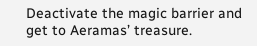Deactivate the magic barrier and get to Aeramas’ treasure.